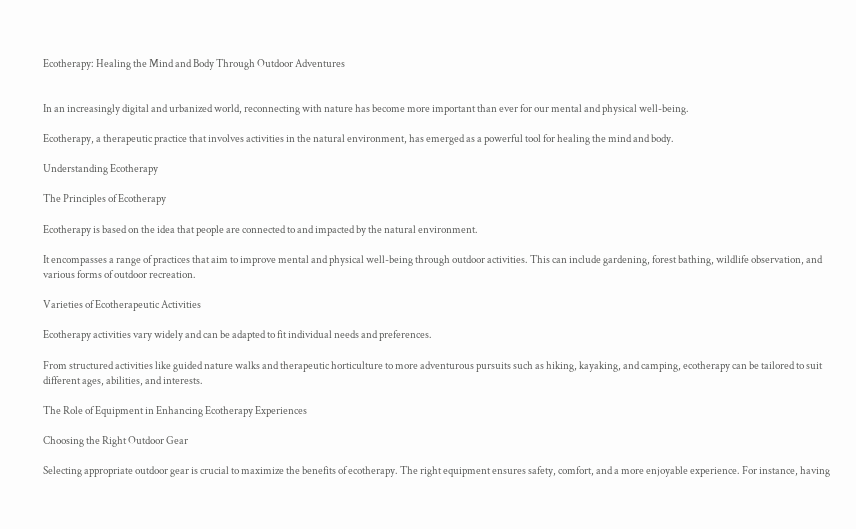Ecotherapy: Healing the Mind and Body Through Outdoor Adventures


In an increasingly digital and urbanized world, reconnecting with nature has become more important than ever for our mental and physical well-being.

Ecotherapy, a therapeutic practice that involves activities in the natural environment, has emerged as a powerful tool for healing the mind and body.

Understanding Ecotherapy

The Principles of Ecotherapy

Ecotherapy is based on the idea that people are connected to and impacted by the natural environment.

It encompasses a range of practices that aim to improve mental and physical well-being through outdoor activities. This can include gardening, forest bathing, wildlife observation, and various forms of outdoor recreation.

Varieties of Ecotherapeutic Activities

Ecotherapy activities vary widely and can be adapted to fit individual needs and preferences.

From structured activities like guided nature walks and therapeutic horticulture to more adventurous pursuits such as hiking, kayaking, and camping, ecotherapy can be tailored to suit different ages, abilities, and interests.

The Role of Equipment in Enhancing Ecotherapy Experiences

Choosing the Right Outdoor Gear

Selecting appropriate outdoor gear is crucial to maximize the benefits of ecotherapy. The right equipment ensures safety, comfort, and a more enjoyable experience. For instance, having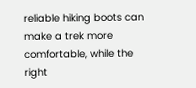reliable hiking boots can make a trek more comfortable, while the right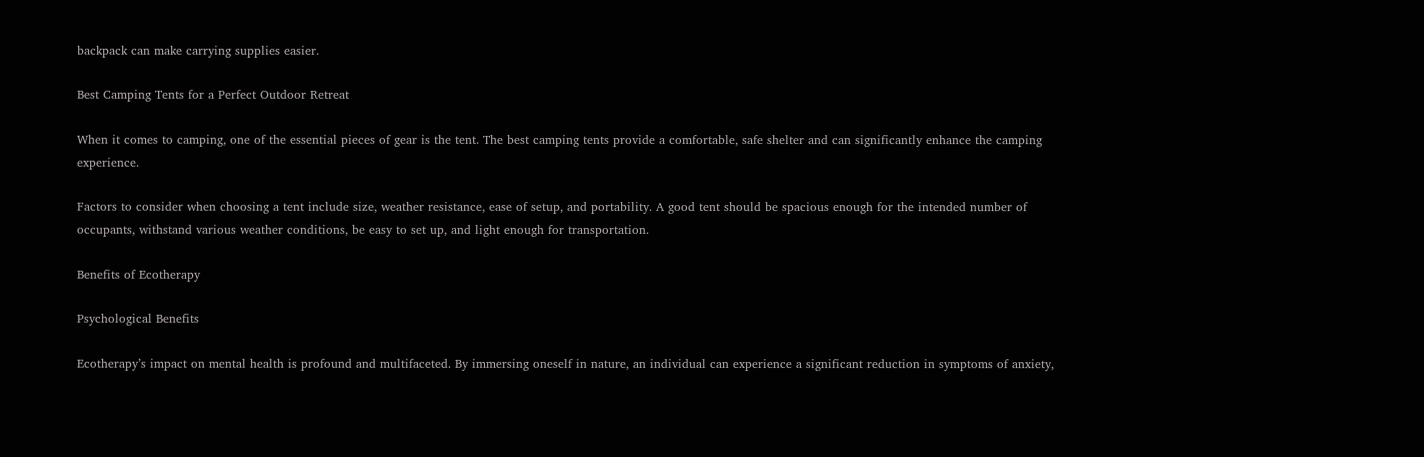backpack can make carrying supplies easier.

Best Camping Tents for a Perfect Outdoor Retreat

When it comes to camping, one of the essential pieces of gear is the tent. The best camping tents provide a comfortable, safe shelter and can significantly enhance the camping experience.

Factors to consider when choosing a tent include size, weather resistance, ease of setup, and portability. A good tent should be spacious enough for the intended number of occupants, withstand various weather conditions, be easy to set up, and light enough for transportation.

Benefits of Ecotherapy

Psychological Benefits

Ecotherapy’s impact on mental health is profound and multifaceted. By immersing oneself in nature, an individual can experience a significant reduction in symptoms of anxiety,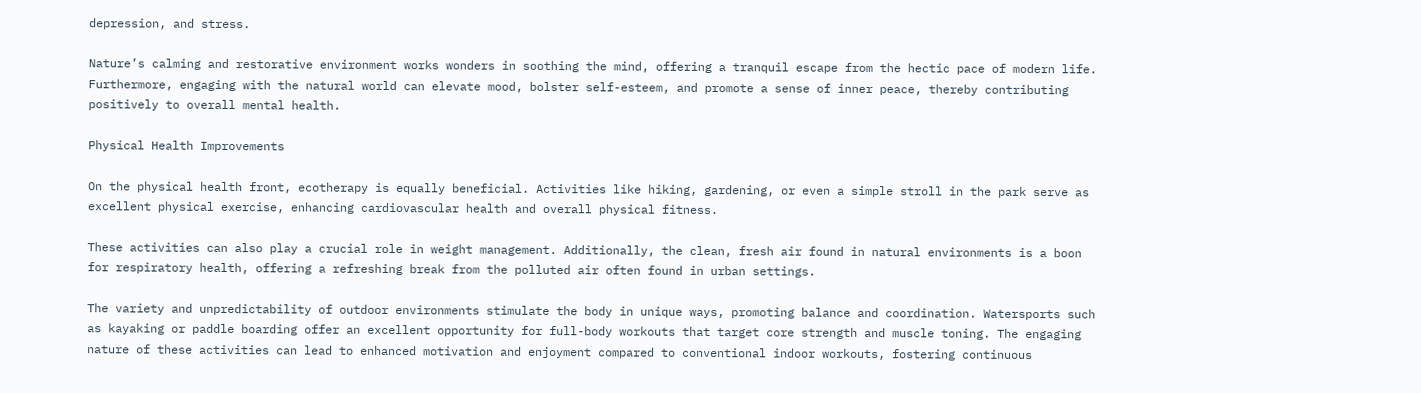depression, and stress.

Nature’s calming and restorative environment works wonders in soothing the mind, offering a tranquil escape from the hectic pace of modern life. Furthermore, engaging with the natural world can elevate mood, bolster self-esteem, and promote a sense of inner peace, thereby contributing positively to overall mental health.

Physical Health Improvements

On the physical health front, ecotherapy is equally beneficial. Activities like hiking, gardening, or even a simple stroll in the park serve as excellent physical exercise, enhancing cardiovascular health and overall physical fitness.

These activities can also play a crucial role in weight management. Additionally, the clean, fresh air found in natural environments is a boon for respiratory health, offering a refreshing break from the polluted air often found in urban settings.

The variety and unpredictability of outdoor environments stimulate the body in unique ways, promoting balance and coordination. Watersports such as kayaking or paddle boarding offer an excellent opportunity for full-body workouts that target core strength and muscle toning. The engaging nature of these activities can lead to enhanced motivation and enjoyment compared to conventional indoor workouts, fostering continuous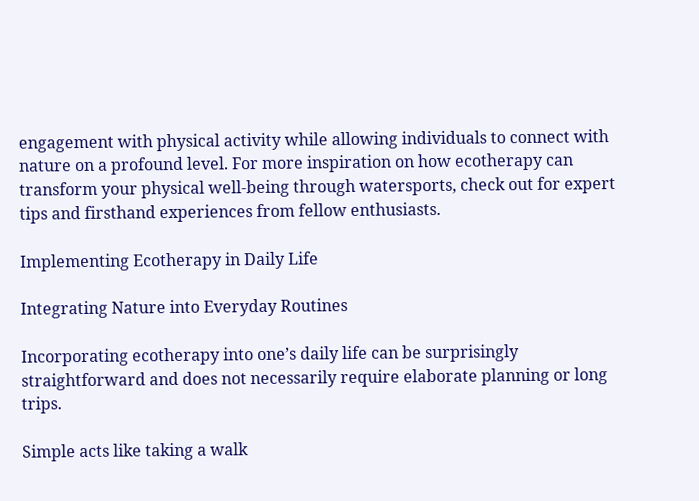engagement with physical activity while allowing individuals to connect with nature on a profound level. For more inspiration on how ecotherapy can transform your physical well-being through watersports, check out for expert tips and firsthand experiences from fellow enthusiasts.

Implementing Ecotherapy in Daily Life

Integrating Nature into Everyday Routines

Incorporating ecotherapy into one’s daily life can be surprisingly straightforward and does not necessarily require elaborate planning or long trips.

Simple acts like taking a walk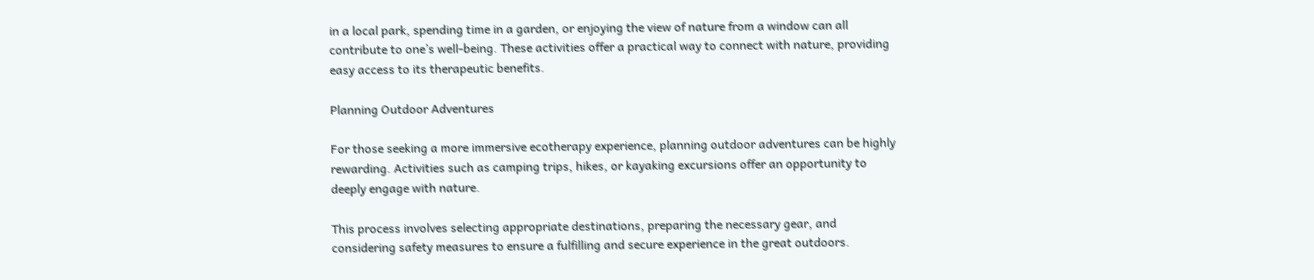in a local park, spending time in a garden, or enjoying the view of nature from a window can all contribute to one’s well-being. These activities offer a practical way to connect with nature, providing easy access to its therapeutic benefits.

Planning Outdoor Adventures

For those seeking a more immersive ecotherapy experience, planning outdoor adventures can be highly rewarding. Activities such as camping trips, hikes, or kayaking excursions offer an opportunity to deeply engage with nature.

This process involves selecting appropriate destinations, preparing the necessary gear, and considering safety measures to ensure a fulfilling and secure experience in the great outdoors.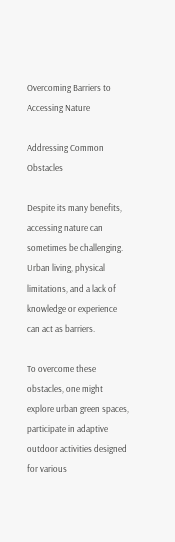Overcoming Barriers to Accessing Nature

Addressing Common Obstacles

Despite its many benefits, accessing nature can sometimes be challenging. Urban living, physical limitations, and a lack of knowledge or experience can act as barriers.

To overcome these obstacles, one might explore urban green spaces, participate in adaptive outdoor activities designed for various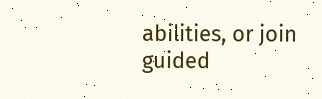abilities, or join guided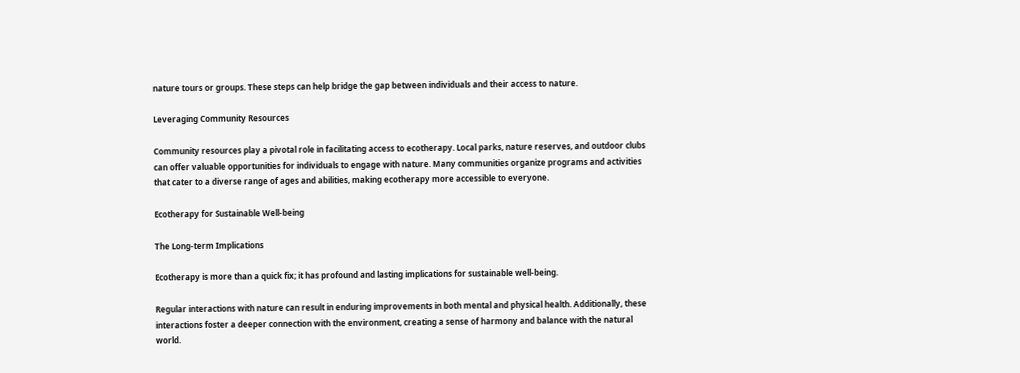nature tours or groups. These steps can help bridge the gap between individuals and their access to nature.

Leveraging Community Resources

Community resources play a pivotal role in facilitating access to ecotherapy. Local parks, nature reserves, and outdoor clubs can offer valuable opportunities for individuals to engage with nature. Many communities organize programs and activities that cater to a diverse range of ages and abilities, making ecotherapy more accessible to everyone.

Ecotherapy for Sustainable Well-being

The Long-term Implications

Ecotherapy is more than a quick fix; it has profound and lasting implications for sustainable well-being.

Regular interactions with nature can result in enduring improvements in both mental and physical health. Additionally, these interactions foster a deeper connection with the environment, creating a sense of harmony and balance with the natural world.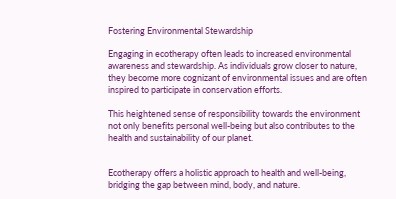Fostering Environmental Stewardship

Engaging in ecotherapy often leads to increased environmental awareness and stewardship. As individuals grow closer to nature, they become more cognizant of environmental issues and are often inspired to participate in conservation efforts.

This heightened sense of responsibility towards the environment not only benefits personal well-being but also contributes to the health and sustainability of our planet.


Ecotherapy offers a holistic approach to health and well-being, bridging the gap between mind, body, and nature.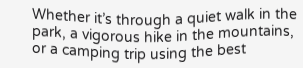Whether it’s through a quiet walk in the park, a vigorous hike in the mountains, or a camping trip using the best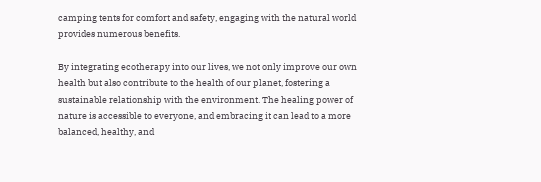camping tents for comfort and safety, engaging with the natural world provides numerous benefits.

By integrating ecotherapy into our lives, we not only improve our own health but also contribute to the health of our planet, fostering a sustainable relationship with the environment. The healing power of nature is accessible to everyone, and embracing it can lead to a more balanced, healthy, and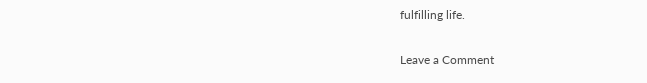fulfilling life.

Leave a Comment